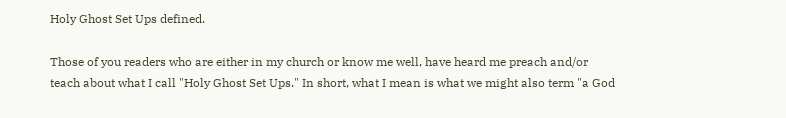Holy Ghost Set Ups defined.

Those of you readers who are either in my church or know me well, have heard me preach and/or teach about what I call "Holy Ghost Set Ups." In short, what I mean is what we might also term "a God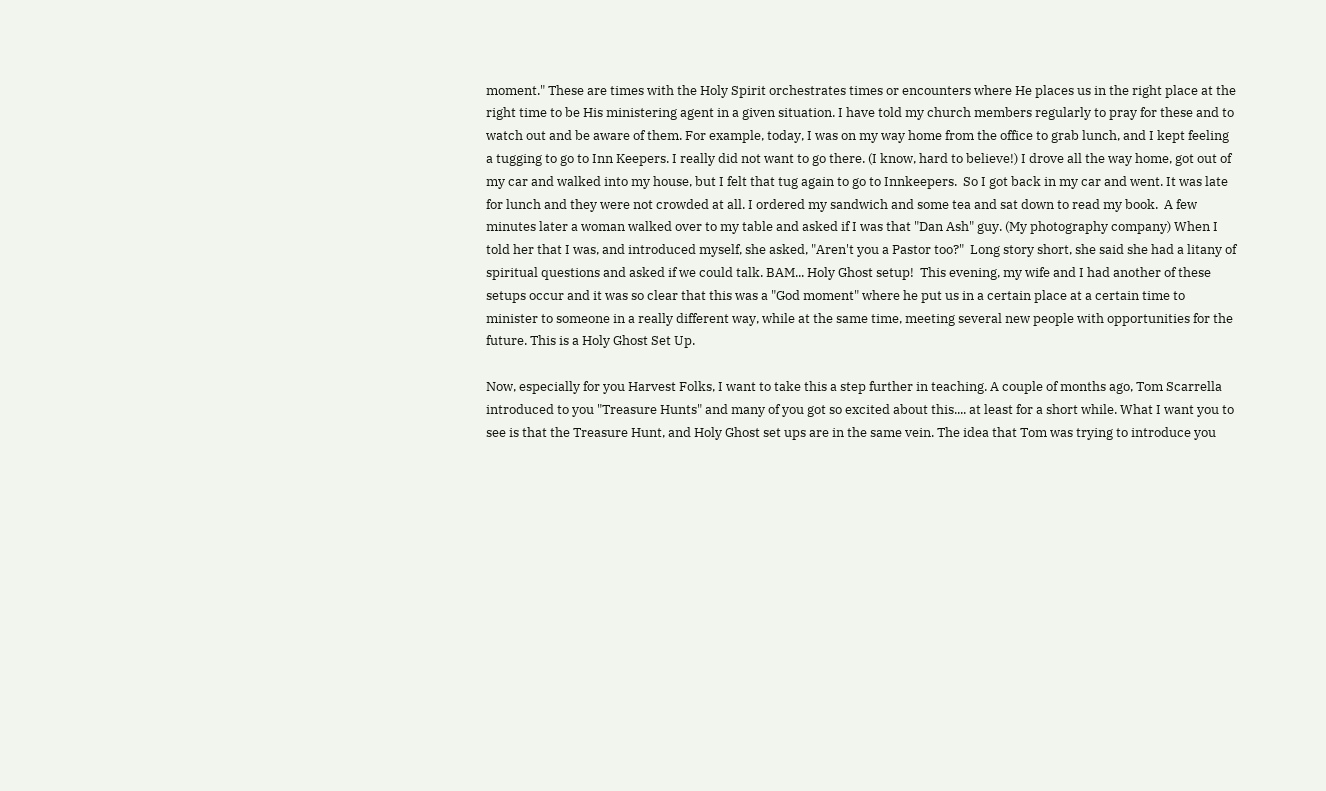moment." These are times with the Holy Spirit orchestrates times or encounters where He places us in the right place at the right time to be His ministering agent in a given situation. I have told my church members regularly to pray for these and to watch out and be aware of them. For example, today, I was on my way home from the office to grab lunch, and I kept feeling a tugging to go to Inn Keepers. I really did not want to go there. (I know, hard to believe!) I drove all the way home, got out of my car and walked into my house, but I felt that tug again to go to Innkeepers.  So I got back in my car and went. It was late for lunch and they were not crowded at all. I ordered my sandwich and some tea and sat down to read my book.  A few minutes later a woman walked over to my table and asked if I was that "Dan Ash" guy. (My photography company) When I told her that I was, and introduced myself, she asked, "Aren't you a Pastor too?"  Long story short, she said she had a litany of spiritual questions and asked if we could talk. BAM... Holy Ghost setup!  This evening, my wife and I had another of these setups occur and it was so clear that this was a "God moment" where he put us in a certain place at a certain time to minister to someone in a really different way, while at the same time, meeting several new people with opportunities for the future. This is a Holy Ghost Set Up.

Now, especially for you Harvest Folks, I want to take this a step further in teaching. A couple of months ago, Tom Scarrella introduced to you "Treasure Hunts" and many of you got so excited about this.... at least for a short while. What I want you to see is that the Treasure Hunt, and Holy Ghost set ups are in the same vein. The idea that Tom was trying to introduce you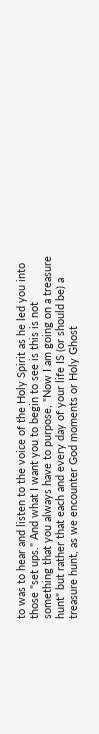to was to hear and listen to the voice of the Holy Spirit as he led you into those "set ups." And what I want you to begin to see is this is not something that you always have to purpose, "Now I am going on a treasure hunt" but rather that each and every day of your life IS (or should be) a treasure hunt, as we encounter God moments or Holy Ghost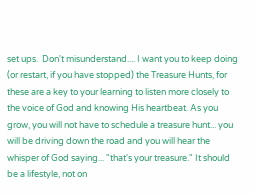set ups.  Don't misunderstand.... I want you to keep doing  (or restart, if you have stopped) the Treasure Hunts, for these are a key to your learning to listen more closely to the voice of God and knowing His heartbeat. As you grow, you will not have to schedule a treasure hunt... you will be driving down the road and you will hear the whisper of God saying... "that's your treasure." It should be a lifestyle, not on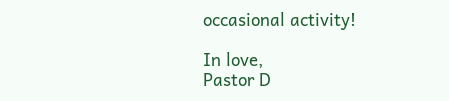occasional activity!

In love,
Pastor D